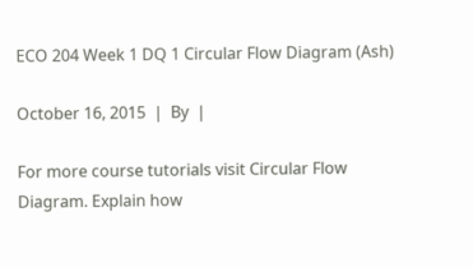ECO 204 Week 1 DQ 1 Circular Flow Diagram (Ash)

October 16, 2015  |  By  |

For more course tutorials visit Circular Flow Diagram. Explain how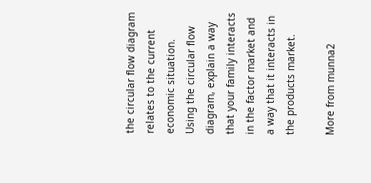the circular flow diagram relates to the current economic situation. Using the circular flow diagram, explain a way that your family interacts in the factor market and a way that it interacts in the products market.

More from munna2